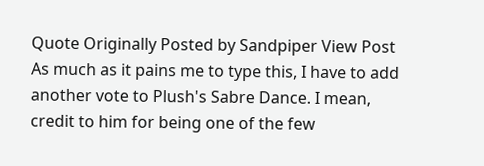Quote Originally Posted by Sandpiper View Post
As much as it pains me to type this, I have to add another vote to Plush's Sabre Dance. I mean, credit to him for being one of the few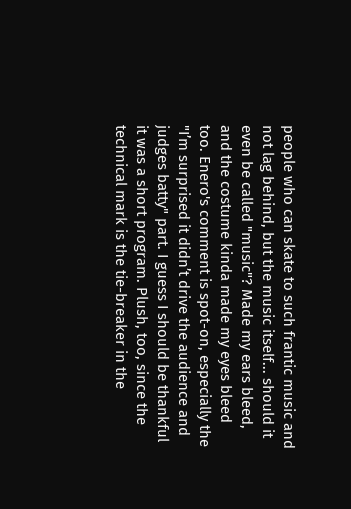people who can skate to such frantic music and not lag behind, but the music itself... should it even be called "music"? Made my ears bleed, and the costume kinda made my eyes bleed too. Enero's comment is spot-on, especially the "I’m surprised it didn’t drive the audience and judges batty" part. I guess I should be thankful it was a short program. Plush, too, since the technical mark is the tie-breaker in the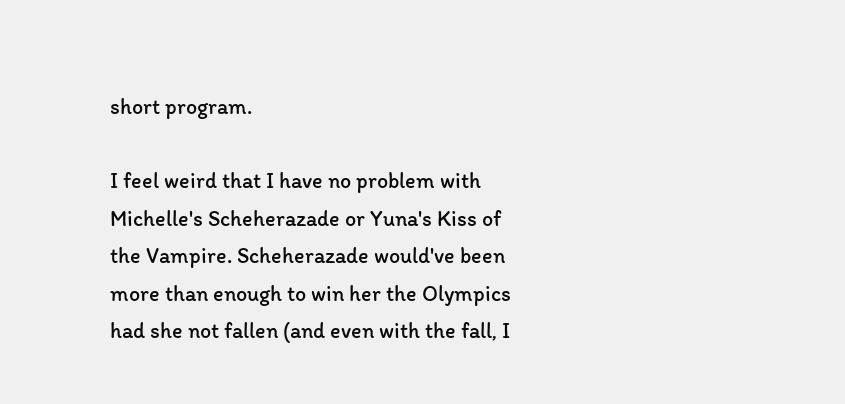short program.

I feel weird that I have no problem with Michelle's Scheherazade or Yuna's Kiss of the Vampire. Scheherazade would've been more than enough to win her the Olympics had she not fallen (and even with the fall, I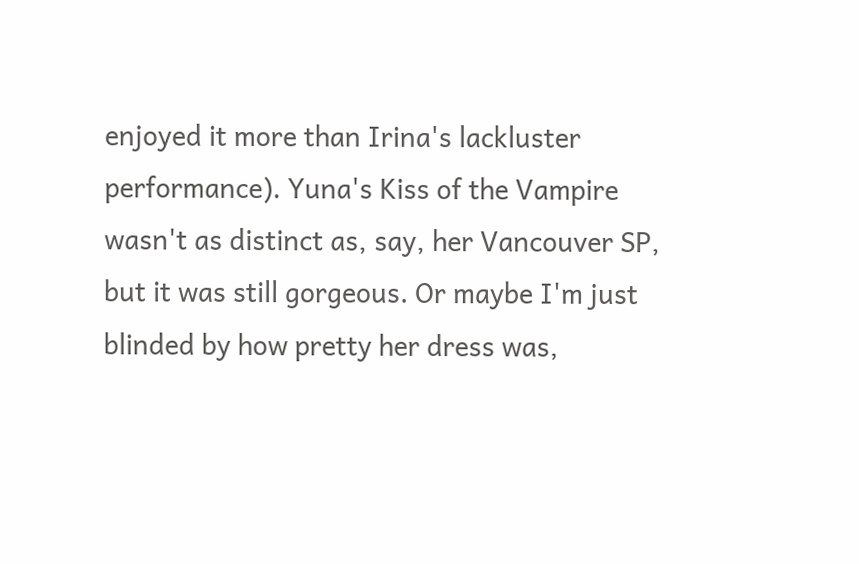enjoyed it more than Irina's lackluster performance). Yuna's Kiss of the Vampire wasn't as distinct as, say, her Vancouver SP, but it was still gorgeous. Or maybe I'm just blinded by how pretty her dress was,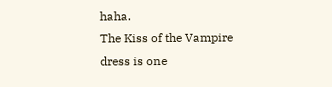haha.
The Kiss of the Vampire dress is one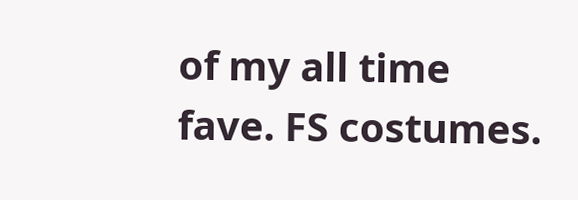of my all time fave. FS costumes.